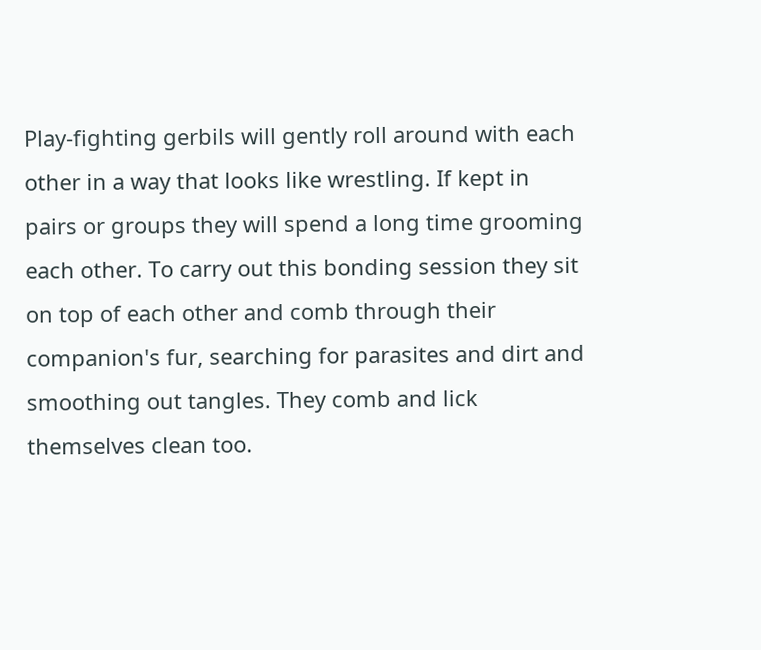Play-fighting gerbils will gently roll around with each other in a way that looks like wrestling. If kept in pairs or groups they will spend a long time grooming each other. To carry out this bonding session they sit on top of each other and comb through their companion's fur, searching for parasites and dirt and smoothing out tangles. They comb and lick themselves clean too.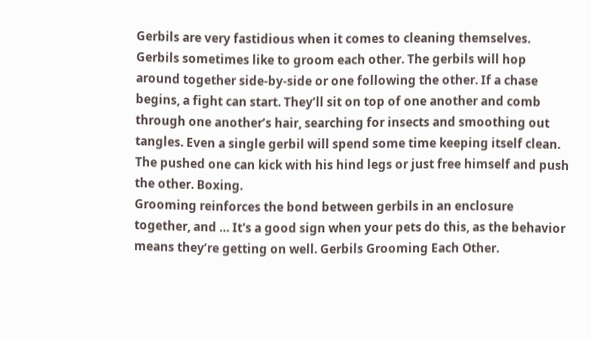Gerbils are very fastidious when it comes to cleaning themselves. Gerbils sometimes like to groom each other. The gerbils will hop around together side-by-side or one following the other. If a chase begins, a fight can start. They’ll sit on top of one another and comb through one another’s hair, searching for insects and smoothing out tangles. Even a single gerbil will spend some time keeping itself clean. The pushed one can kick with his hind legs or just free himself and push the other. Boxing.
Grooming reinforces the bond between gerbils in an enclosure together, and … It's a good sign when your pets do this, as the behavior means they’re getting on well. Gerbils Grooming Each Other.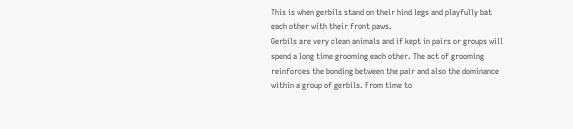This is when gerbils stand on their hind legs and playfully bat each other with their front paws.
Gerbils are very clean animals and if kept in pairs or groups will spend a long time grooming each other. The act of grooming reinforces the bonding between the pair and also the dominance within a group of gerbils. From time to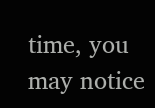time, you may notice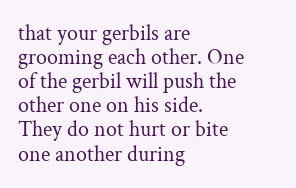that your gerbils are grooming each other. One of the gerbil will push the other one on his side. They do not hurt or bite one another during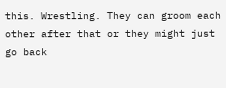this. Wrestling. They can groom each other after that or they might just go back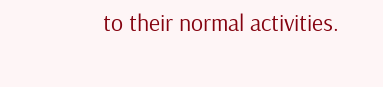to their normal activities.